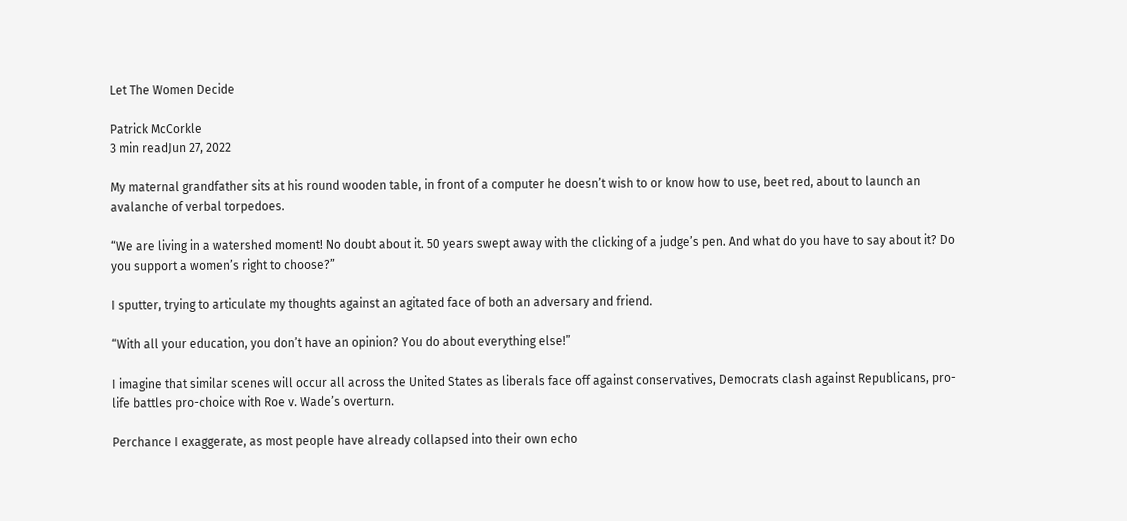Let The Women Decide

Patrick McCorkle
3 min readJun 27, 2022

My maternal grandfather sits at his round wooden table, in front of a computer he doesn’t wish to or know how to use, beet red, about to launch an avalanche of verbal torpedoes.

“We are living in a watershed moment! No doubt about it. 50 years swept away with the clicking of a judge’s pen. And what do you have to say about it? Do you support a women’s right to choose?”

I sputter, trying to articulate my thoughts against an agitated face of both an adversary and friend.

“With all your education, you don’t have an opinion? You do about everything else!”

I imagine that similar scenes will occur all across the United States as liberals face off against conservatives, Democrats clash against Republicans, pro-life battles pro-choice with Roe v. Wade’s overturn.

Perchance I exaggerate, as most people have already collapsed into their own echo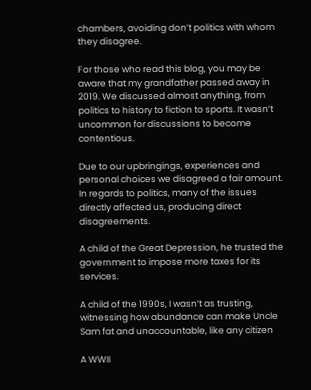chambers, avoiding don’t politics with whom they disagree.

For those who read this blog, you may be aware that my grandfather passed away in 2019. We discussed almost anything, from politics to history to fiction to sports. It wasn’t uncommon for discussions to become contentious.

Due to our upbringings, experiences and personal choices we disagreed a fair amount. In regards to politics, many of the issues directly affected us, producing direct disagreements.

A child of the Great Depression, he trusted the government to impose more taxes for its services.

A child of the 1990s, I wasn’t as trusting, witnessing how abundance can make Uncle Sam fat and unaccountable, like any citizen

A WWII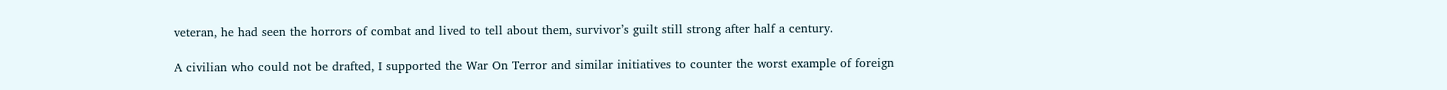veteran, he had seen the horrors of combat and lived to tell about them, survivor’s guilt still strong after half a century.

A civilian who could not be drafted, I supported the War On Terror and similar initiatives to counter the worst example of foreign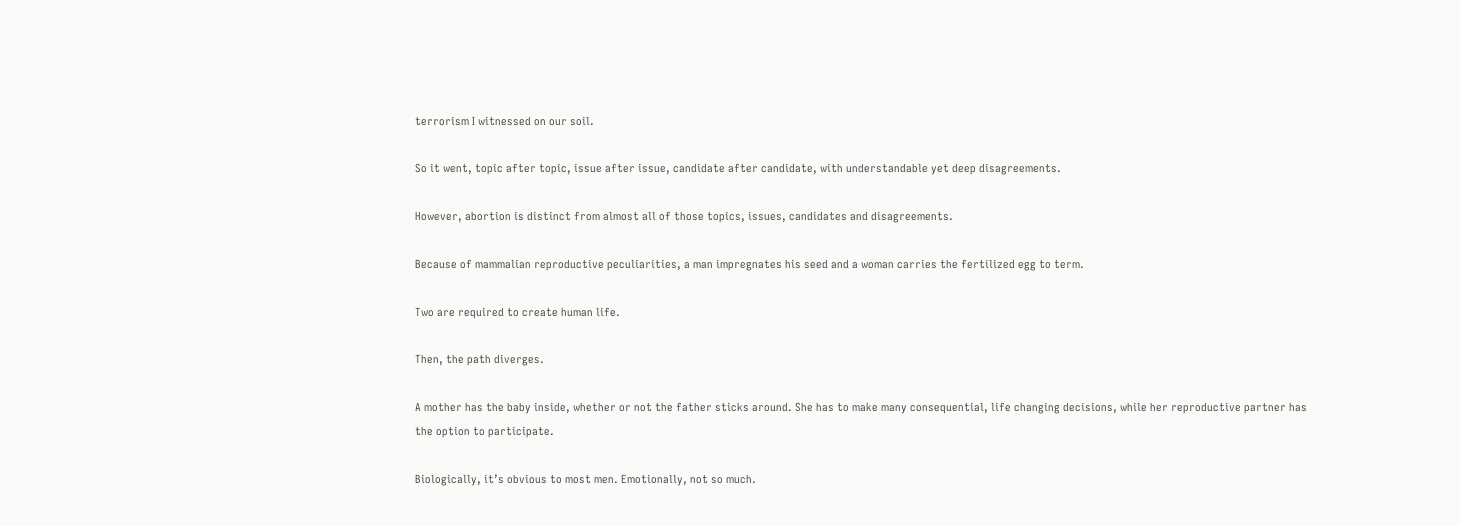terrorism I witnessed on our soil.

So it went, topic after topic, issue after issue, candidate after candidate, with understandable yet deep disagreements.

However, abortion is distinct from almost all of those topics, issues, candidates and disagreements.

Because of mammalian reproductive peculiarities, a man impregnates his seed and a woman carries the fertilized egg to term.

Two are required to create human life.

Then, the path diverges.

A mother has the baby inside, whether or not the father sticks around. She has to make many consequential, life changing decisions, while her reproductive partner has the option to participate.

Biologically, it’s obvious to most men. Emotionally, not so much.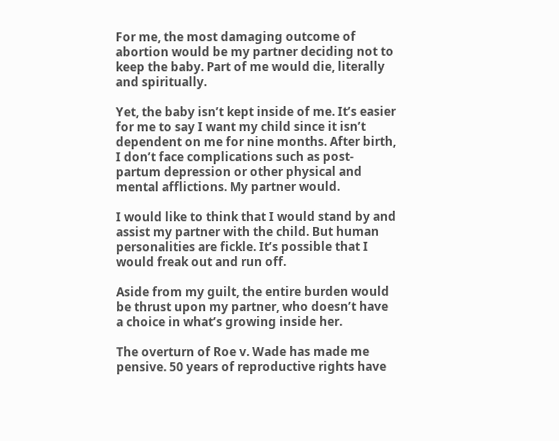For me, the most damaging outcome of abortion would be my partner deciding not to keep the baby. Part of me would die, literally and spiritually.

Yet, the baby isn’t kept inside of me. It’s easier for me to say I want my child since it isn’t dependent on me for nine months. After birth, I don’t face complications such as post-partum depression or other physical and mental afflictions. My partner would.

I would like to think that I would stand by and assist my partner with the child. But human personalities are fickle. It’s possible that I would freak out and run off.

Aside from my guilt, the entire burden would be thrust upon my partner, who doesn’t have a choice in what’s growing inside her.

The overturn of Roe v. Wade has made me pensive. 50 years of reproductive rights have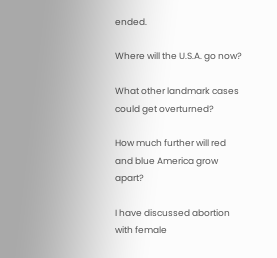ended.

Where will the U.S.A. go now?

What other landmark cases could get overturned?

How much further will red and blue America grow apart?

I have discussed abortion with female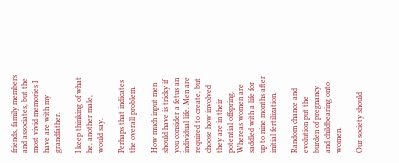friends, family members and associates, but the most vivid memories I have are with my grandfather.

I keep thinking of what he, another male, would say.

Perhaps that indicates the overall problem.

How much input men should have is tricky if you consider a fetus an individual life. Men are required to create, but choose how involved they are in their potential offspring. Whereas women are saddled with a life for up to nine months after initial fertilization.

Random chance and evolution put the burden of pregnancy and childbearing onto women.

Our society should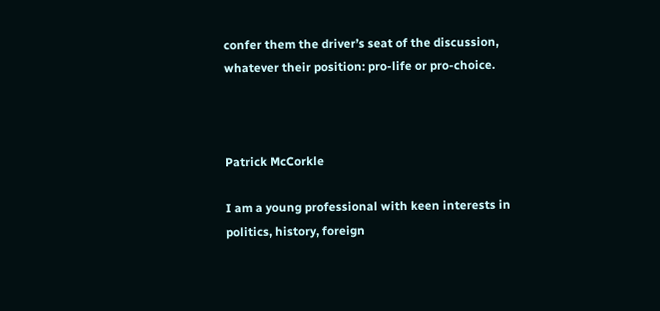confer them the driver’s seat of the discussion, whatever their position: pro-life or pro-choice.



Patrick McCorkle

I am a young professional with keen interests in politics, history, foreign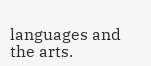languages and the arts.